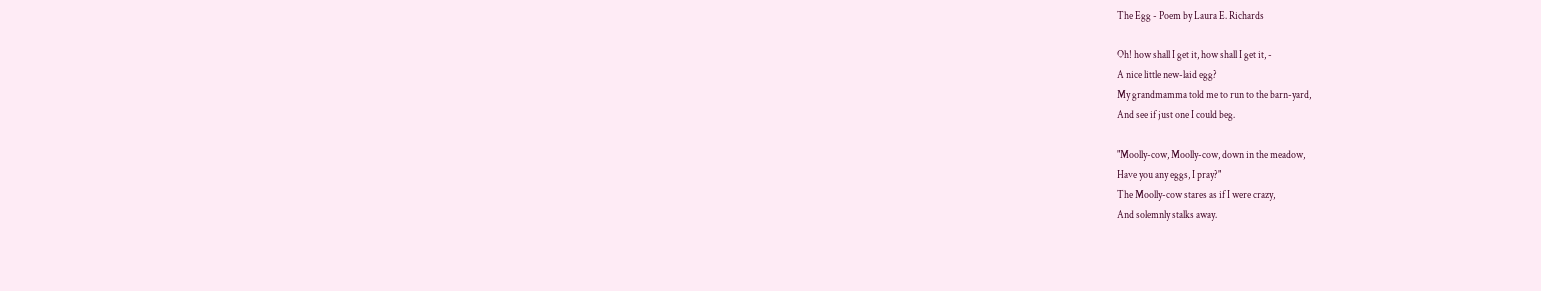The Egg - Poem by Laura E. Richards

Oh! how shall I get it, how shall I get it, -
A nice little new-laid egg?
My grandmamma told me to run to the barn-yard,
And see if just one I could beg.

"Moolly-cow, Moolly-cow, down in the meadow,
Have you any eggs, I pray?"
The Moolly-cow stares as if I were crazy,
And solemnly stalks away.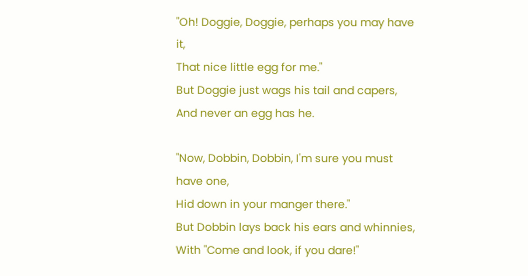"Oh! Doggie, Doggie, perhaps you may have it,
That nice little egg for me."
But Doggie just wags his tail and capers,
And never an egg has he.

"Now, Dobbin, Dobbin, I'm sure you must have one,
Hid down in your manger there."
But Dobbin lays back his ears and whinnies,
With "Come and look, if you dare!"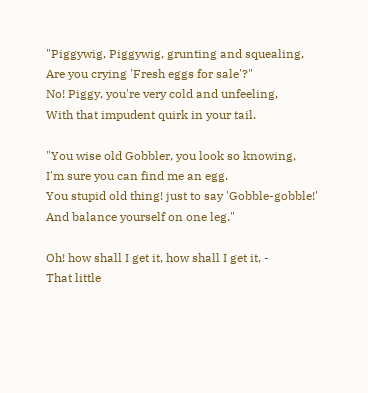"Piggywig, Piggywig, grunting and squealing,
Are you crying 'Fresh eggs for sale'?"
No! Piggy, you're very cold and unfeeling,
With that impudent quirk in your tail.

"You wise old Gobbler, you look so knowing,
I'm sure you can find me an egg.
You stupid old thing! just to say 'Gobble-gobble!'
And balance yourself on one leg."

Oh! how shall I get it, how shall I get it, -
That little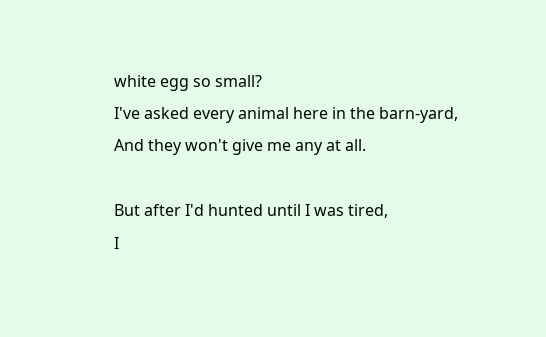white egg so small?
I've asked every animal here in the barn-yard,
And they won't give me any at all.

But after I'd hunted until I was tired,
I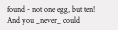found - not one egg, but ten!
And you _never_ could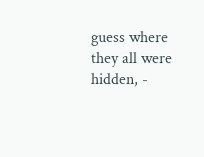guess where they all were hidden, -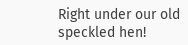Right under our old speckled hen!